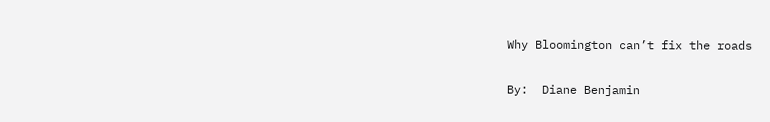Why Bloomington can’t fix the roads

By:  Diane Benjamin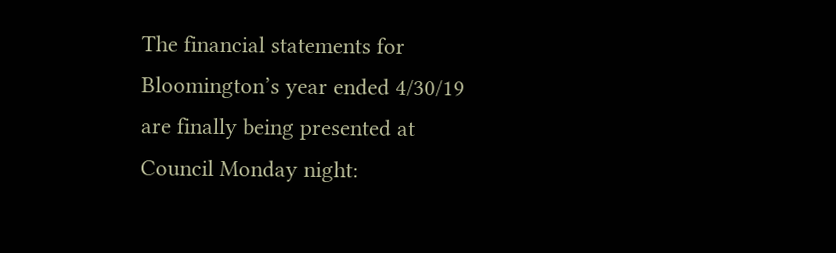The financial statements for Bloomington’s year ended 4/30/19 are finally being presented at Council Monday night: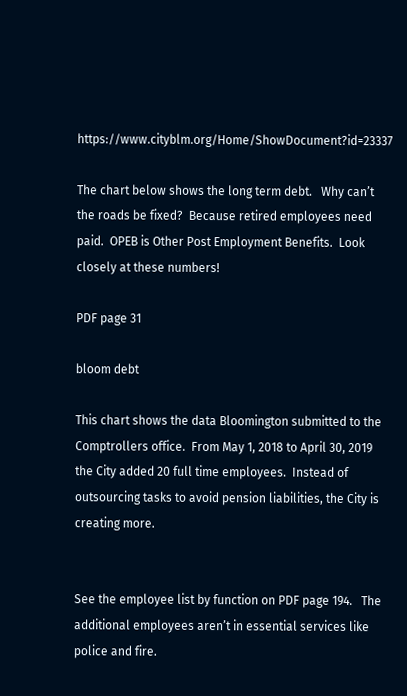https://www.cityblm.org/Home/ShowDocument?id=23337

The chart below shows the long term debt.   Why can’t the roads be fixed?  Because retired employees need paid.  OPEB is Other Post Employment Benefits.  Look closely at these numbers!

PDF page 31

bloom debt

This chart shows the data Bloomington submitted to the Comptrollers office.  From May 1, 2018 to April 30, 2019 the City added 20 full time employees.  Instead of outsourcing tasks to avoid pension liabilities, the City is creating more.


See the employee list by function on PDF page 194.   The additional employees aren’t in essential services like police and fire.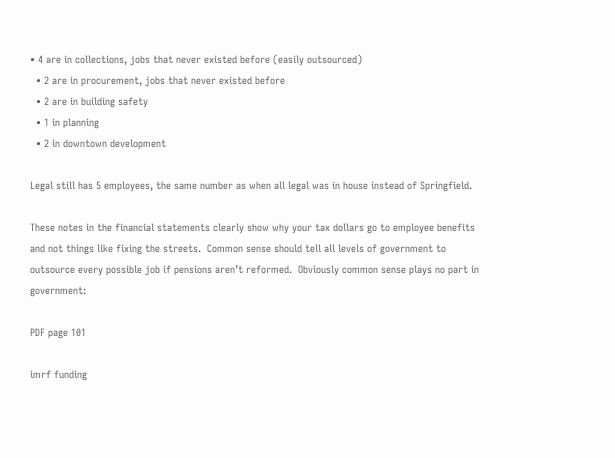• 4 are in collections, jobs that never existed before (easily outsourced)
  • 2 are in procurement, jobs that never existed before
  • 2 are in building safety
  • 1 in planning
  • 2 in downtown development

Legal still has 5 employees, the same number as when all legal was in house instead of Springfield.

These notes in the financial statements clearly show why your tax dollars go to employee benefits and not things like fixing the streets.  Common sense should tell all levels of government to outsource every possible job if pensions aren’t reformed.  Obviously common sense plays no part in government:

PDF page 101

imrf funding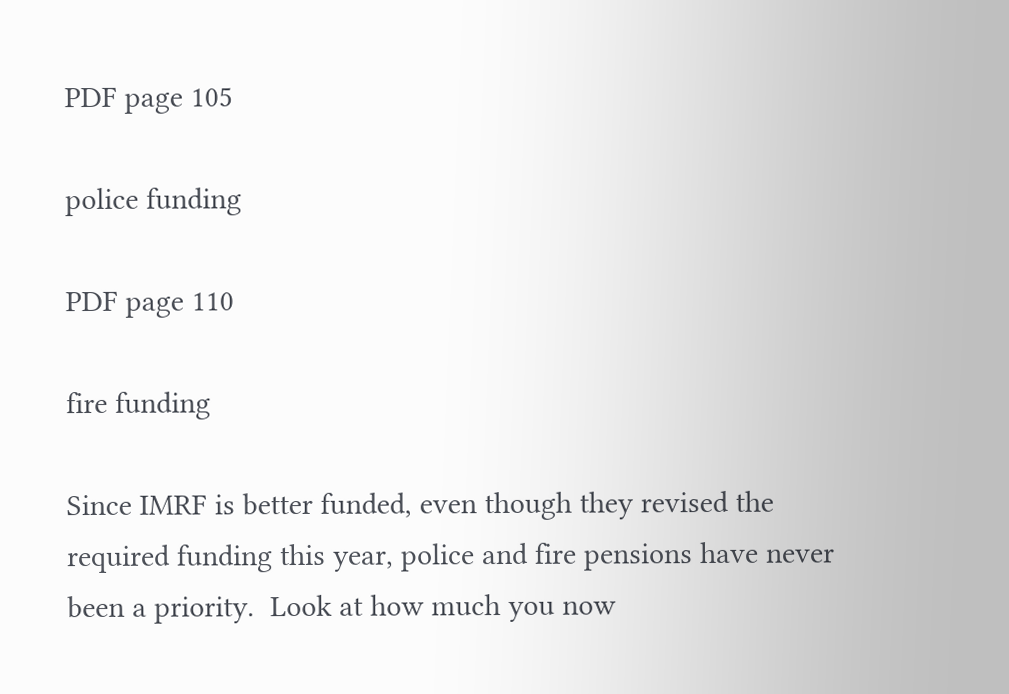PDF page 105

police funding

PDF page 110

fire funding

Since IMRF is better funded, even though they revised the required funding this year, police and fire pensions have never been a priority.  Look at how much you now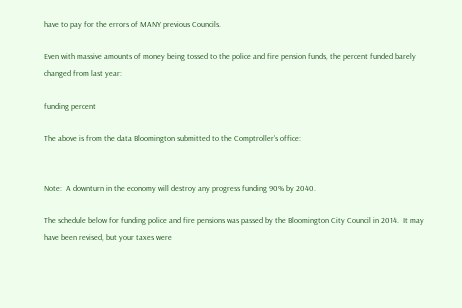have to pay for the errors of MANY previous Councils.

Even with massive amounts of money being tossed to the police and fire pension funds, the percent funded barely changed from last year:

funding percent

The above is from the data Bloomington submitted to the Comptroller’s office:


Note:  A downturn in the economy will destroy any progress funding 90% by 2040.

The schedule below for funding police and fire pensions was passed by the Bloomington City Council in 2014.  It may have been revised, but your taxes were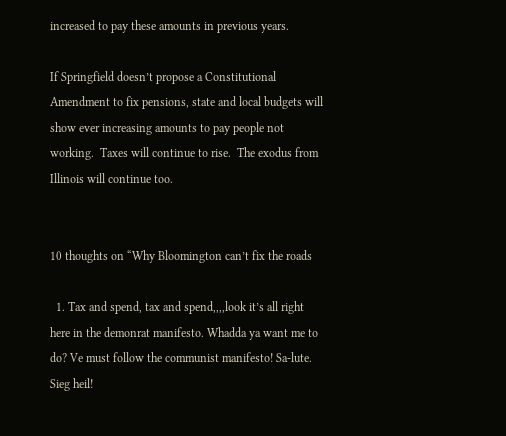increased to pay these amounts in previous years.

If Springfield doesn’t propose a Constitutional Amendment to fix pensions, state and local budgets will show ever increasing amounts to pay people not working.  Taxes will continue to rise.  The exodus from Illinois will continue too.


10 thoughts on “Why Bloomington can’t fix the roads

  1. Tax and spend, tax and spend,,,,look it’s all right here in the demonrat manifesto. Whadda ya want me to do? Ve must follow the communist manifesto! Sa-lute. Sieg heil!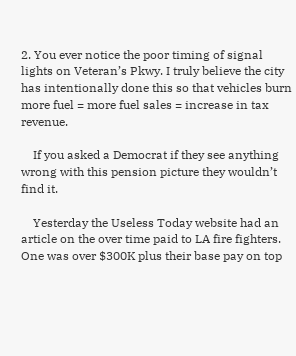2. You ever notice the poor timing of signal lights on Veteran’s Pkwy. I truly believe the city has intentionally done this so that vehicles burn more fuel = more fuel sales = increase in tax revenue.

    If you asked a Democrat if they see anything wrong with this pension picture they wouldn’t find it.

    Yesterday the Useless Today website had an article on the over time paid to LA fire fighters. One was over $300K plus their base pay on top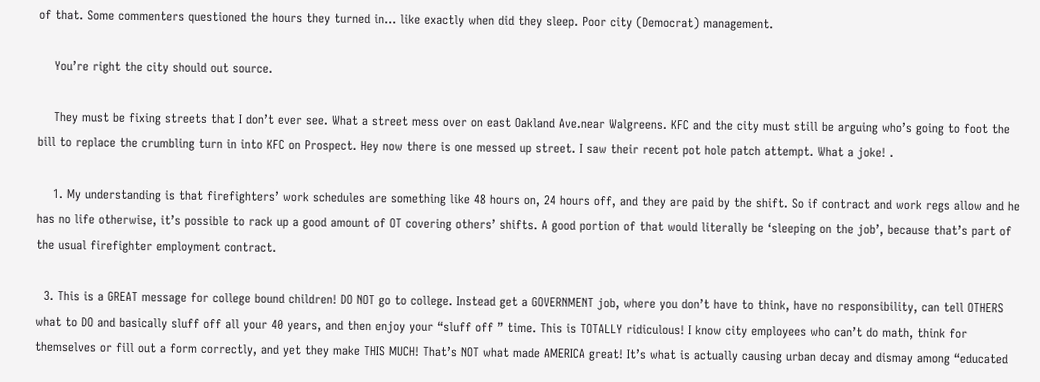of that. Some commenters questioned the hours they turned in… like exactly when did they sleep. Poor city (Democrat) management.

    You’re right the city should out source.

    They must be fixing streets that I don’t ever see. What a street mess over on east Oakland Ave.near Walgreens. KFC and the city must still be arguing who’s going to foot the bill to replace the crumbling turn in into KFC on Prospect. Hey now there is one messed up street. I saw their recent pot hole patch attempt. What a joke! .

    1. My understanding is that firefighters’ work schedules are something like 48 hours on, 24 hours off, and they are paid by the shift. So if contract and work regs allow and he has no life otherwise, it’s possible to rack up a good amount of OT covering others’ shifts. A good portion of that would literally be ‘sleeping on the job’, because that’s part of the usual firefighter employment contract.

  3. This is a GREAT message for college bound children! DO NOT go to college. Instead get a GOVERNMENT job, where you don’t have to think, have no responsibility, can tell OTHERS what to DO and basically sluff off all your 40 years, and then enjoy your “sluff off ” time. This is TOTALLY ridiculous! I know city employees who can’t do math, think for themselves or fill out a form correctly, and yet they make THIS MUCH! That’s NOT what made AMERICA great! It’s what is actually causing urban decay and dismay among “educated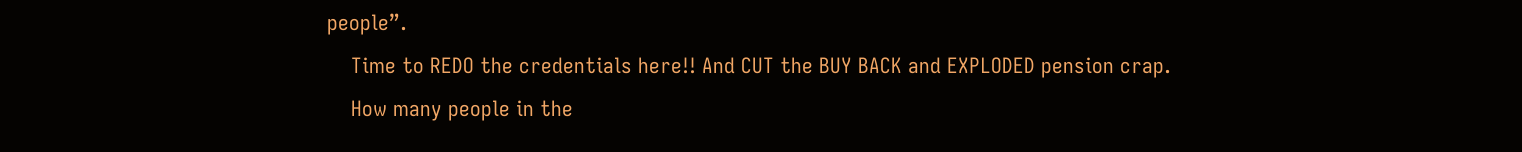people”.
    Time to REDO the credentials here!! And CUT the BUY BACK and EXPLODED pension crap.
    How many people in the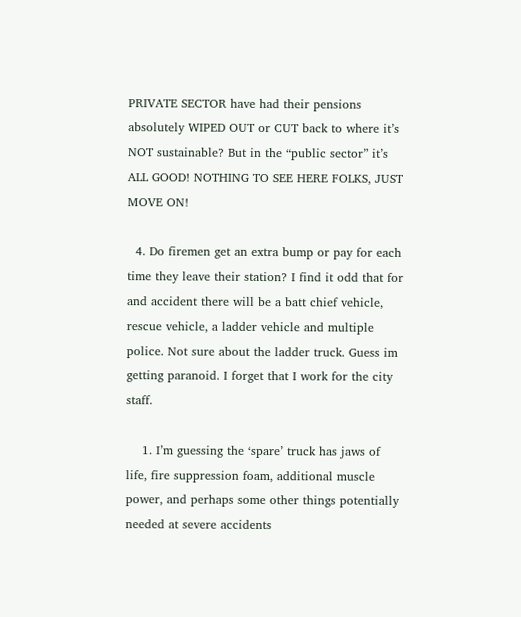PRIVATE SECTOR have had their pensions absolutely WIPED OUT or CUT back to where it’s NOT sustainable? But in the “public sector” it’s ALL GOOD! NOTHING TO SEE HERE FOLKS, JUST MOVE ON!

  4. Do firemen get an extra bump or pay for each time they leave their station? I find it odd that for and accident there will be a batt chief vehicle, rescue vehicle, a ladder vehicle and multiple police. Not sure about the ladder truck. Guess im getting paranoid. I forget that I work for the city staff.

    1. I’m guessing the ‘spare’ truck has jaws of life, fire suppression foam, additional muscle power, and perhaps some other things potentially needed at severe accidents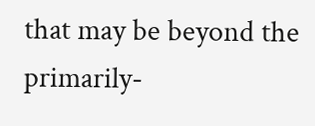that may be beyond the primarily-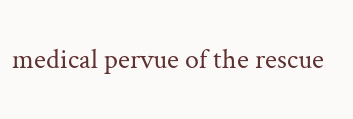medical pervue of the rescue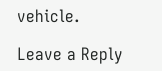vehicle.

Leave a Reply